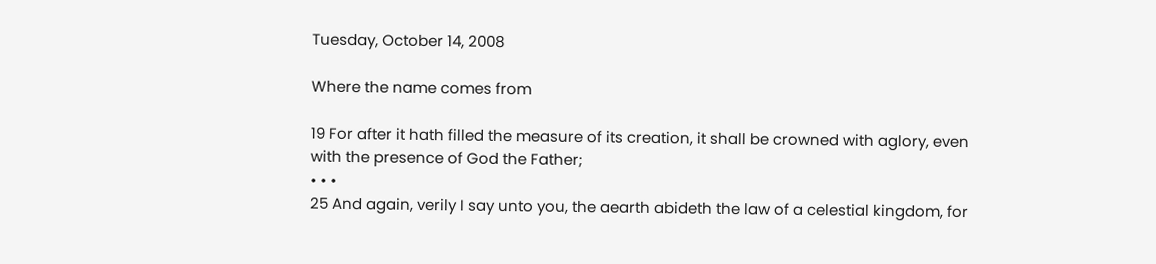Tuesday, October 14, 2008

Where the name comes from

19 For after it hath filled the measure of its creation, it shall be crowned with aglory, even with the presence of God the Father;
• • •
25 And again, verily I say unto you, the aearth abideth the law of a celestial kingdom, for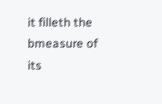it filleth the bmeasure of its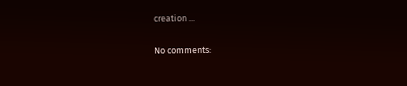creation ...

No comments: